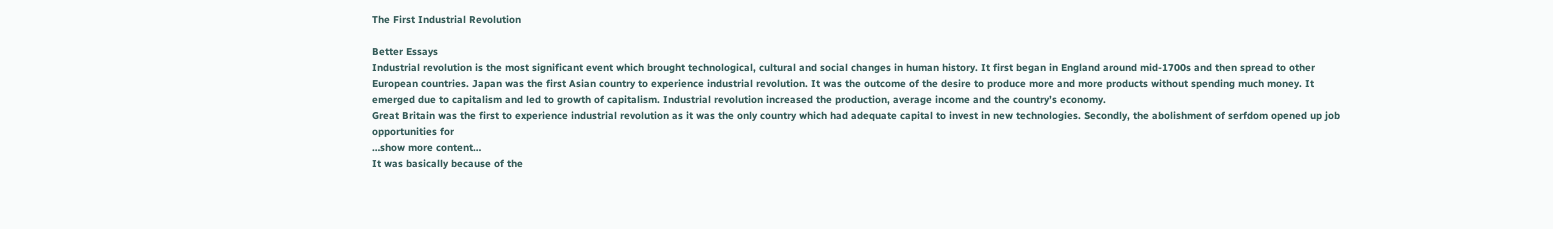The First Industrial Revolution

Better Essays
Industrial revolution is the most significant event which brought technological, cultural and social changes in human history. It first began in England around mid-1700s and then spread to other European countries. Japan was the first Asian country to experience industrial revolution. It was the outcome of the desire to produce more and more products without spending much money. It emerged due to capitalism and led to growth of capitalism. Industrial revolution increased the production, average income and the country’s economy.
Great Britain was the first to experience industrial revolution as it was the only country which had adequate capital to invest in new technologies. Secondly, the abolishment of serfdom opened up job opportunities for
…show more content…
It was basically because of the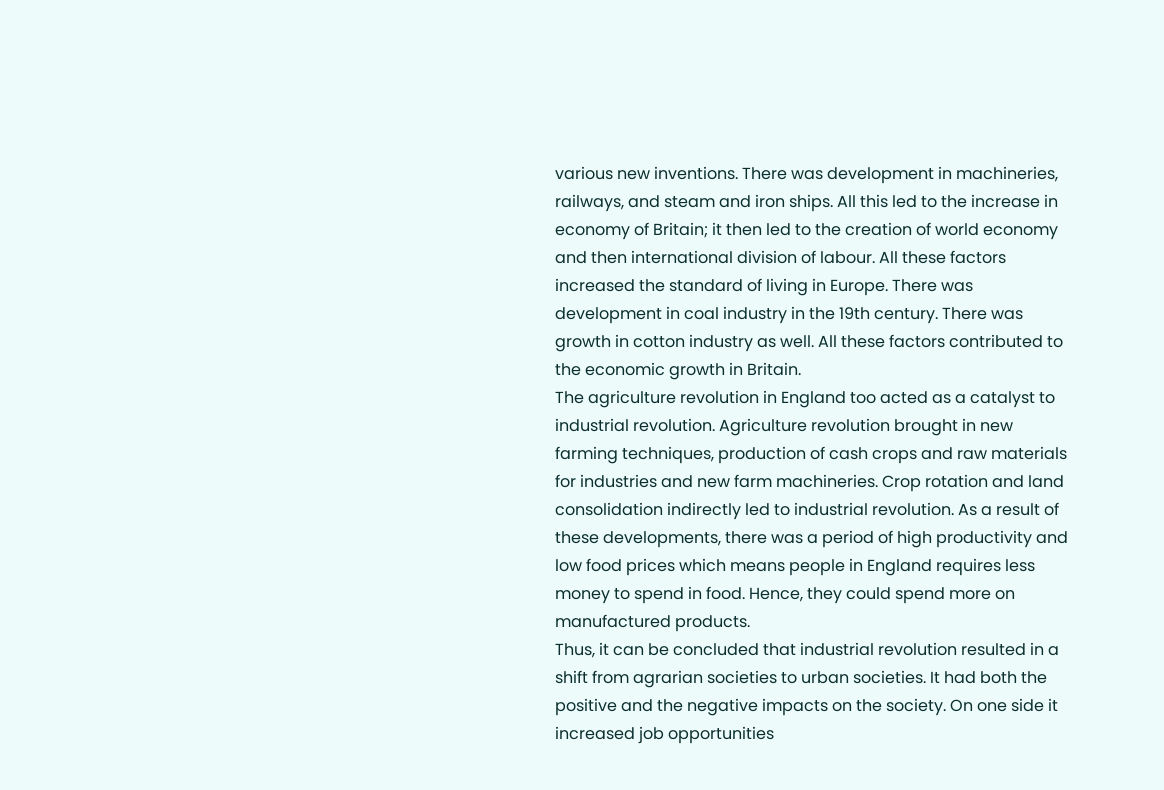various new inventions. There was development in machineries, railways, and steam and iron ships. All this led to the increase in economy of Britain; it then led to the creation of world economy and then international division of labour. All these factors increased the standard of living in Europe. There was development in coal industry in the 19th century. There was growth in cotton industry as well. All these factors contributed to the economic growth in Britain.
The agriculture revolution in England too acted as a catalyst to industrial revolution. Agriculture revolution brought in new farming techniques, production of cash crops and raw materials for industries and new farm machineries. Crop rotation and land consolidation indirectly led to industrial revolution. As a result of these developments, there was a period of high productivity and low food prices which means people in England requires less money to spend in food. Hence, they could spend more on manufactured products.
Thus, it can be concluded that industrial revolution resulted in a shift from agrarian societies to urban societies. It had both the positive and the negative impacts on the society. On one side it increased job opportunities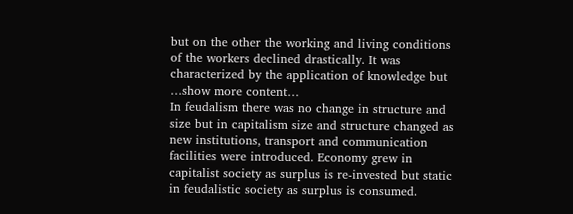but on the other the working and living conditions of the workers declined drastically. It was characterized by the application of knowledge but
…show more content…
In feudalism there was no change in structure and size but in capitalism size and structure changed as new institutions, transport and communication facilities were introduced. Economy grew in capitalist society as surplus is re-invested but static in feudalistic society as surplus is consumed.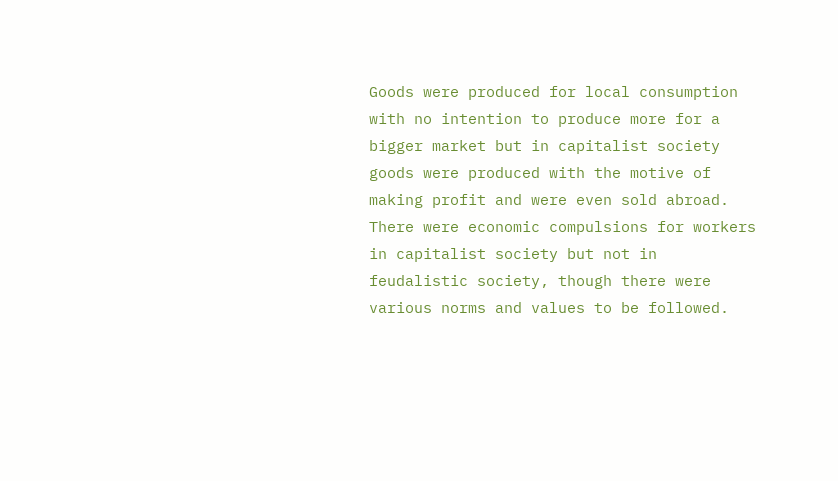Goods were produced for local consumption with no intention to produce more for a bigger market but in capitalist society goods were produced with the motive of making profit and were even sold abroad. There were economic compulsions for workers in capitalist society but not in feudalistic society, though there were various norms and values to be followed.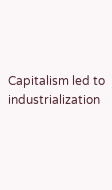Capitalism led to industrialization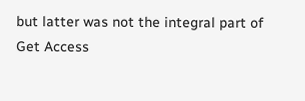but latter was not the integral part of
Get Access